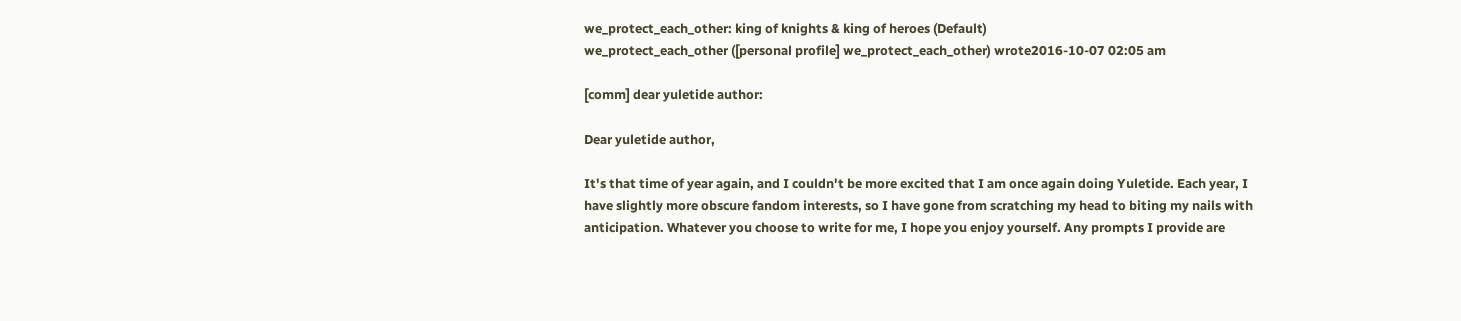we_protect_each_other: king of knights & king of heroes (Default)
we_protect_each_other ([personal profile] we_protect_each_other) wrote2016-10-07 02:05 am

[comm] dear yuletide author:

Dear yuletide author,

It's that time of year again, and I couldn't be more excited that I am once again doing Yuletide. Each year, I have slightly more obscure fandom interests, so I have gone from scratching my head to biting my nails with anticipation. Whatever you choose to write for me, I hope you enjoy yourself. Any prompts I provide are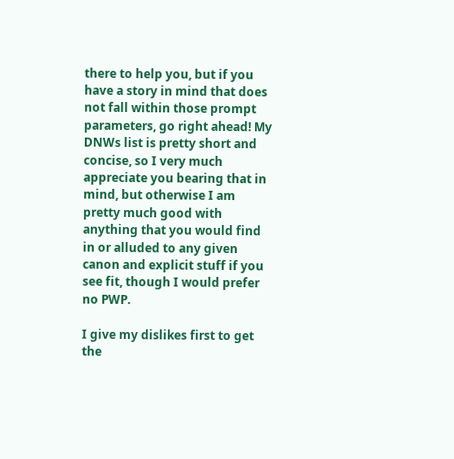there to help you, but if you have a story in mind that does not fall within those prompt parameters, go right ahead! My DNWs list is pretty short and concise, so I very much appreciate you bearing that in mind, but otherwise I am pretty much good with anything that you would find in or alluded to any given canon and explicit stuff if you see fit, though I would prefer no PWP.

I give my dislikes first to get the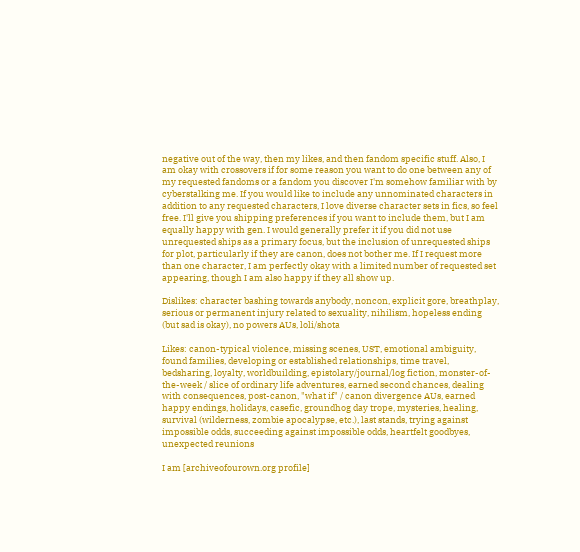negative out of the way, then my likes, and then fandom specific stuff. Also, I am okay with crossovers if for some reason you want to do one between any of my requested fandoms or a fandom you discover I'm somehow familiar with by cyberstalking me. If you would like to include any unnominated characters in addition to any requested characters, I love diverse character sets in fics, so feel free. I'll give you shipping preferences if you want to include them, but I am equally happy with gen. I would generally prefer it if you did not use unrequested ships as a primary focus, but the inclusion of unrequested ships for plot, particularly if they are canon, does not bother me. If I request more than one character, I am perfectly okay with a limited number of requested set appearing, though I am also happy if they all show up.

Dislikes: character bashing towards anybody, noncon, explicit gore, breathplay, serious or permanent injury related to sexuality, nihilism, hopeless ending (but sad is okay), no powers AUs, loli/shota

Likes: canon-typical violence, missing scenes, UST, emotional ambiguity, found families, developing or established relationships, time travel, bedsharing, loyalty, worldbuilding, epistolary/journal/log fiction, monster-of-the-week / slice of ordinary life adventures, earned second chances, dealing with consequences, post-canon, "what if" / canon divergence AUs, earned happy endings, holidays, casefic, groundhog day trope, mysteries, healing, survival (wilderness, zombie apocalypse, etc.), last stands, trying against impossible odds, succeeding against impossible odds, heartfelt goodbyes, unexpected reunions

I am [archiveofourown.org profile]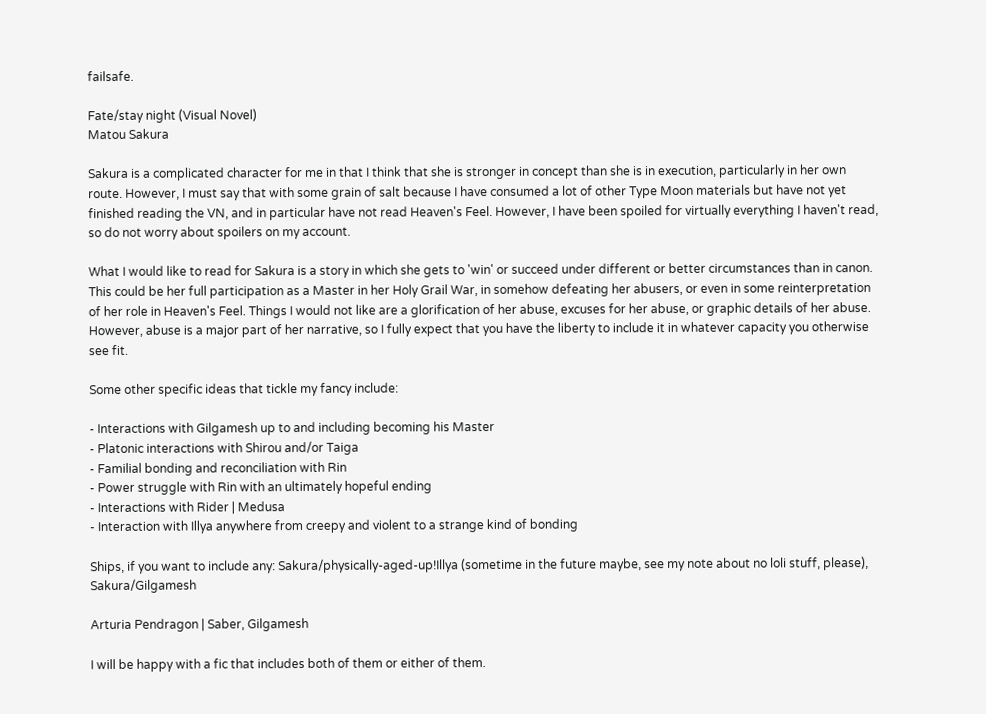failsafe.

Fate/stay night (Visual Novel)
Matou Sakura

Sakura is a complicated character for me in that I think that she is stronger in concept than she is in execution, particularly in her own route. However, I must say that with some grain of salt because I have consumed a lot of other Type Moon materials but have not yet finished reading the VN, and in particular have not read Heaven's Feel. However, I have been spoiled for virtually everything I haven't read, so do not worry about spoilers on my account.

What I would like to read for Sakura is a story in which she gets to 'win' or succeed under different or better circumstances than in canon. This could be her full participation as a Master in her Holy Grail War, in somehow defeating her abusers, or even in some reinterpretation of her role in Heaven's Feel. Things I would not like are a glorification of her abuse, excuses for her abuse, or graphic details of her abuse. However, abuse is a major part of her narrative, so I fully expect that you have the liberty to include it in whatever capacity you otherwise see fit.

Some other specific ideas that tickle my fancy include:

- Interactions with Gilgamesh up to and including becoming his Master
- Platonic interactions with Shirou and/or Taiga
- Familial bonding and reconciliation with Rin
- Power struggle with Rin with an ultimately hopeful ending
- Interactions with Rider | Medusa
- Interaction with Illya anywhere from creepy and violent to a strange kind of bonding

Ships, if you want to include any: Sakura/physically-aged-up!Illya (sometime in the future maybe, see my note about no loli stuff, please), Sakura/Gilgamesh

Arturia Pendragon | Saber, Gilgamesh

I will be happy with a fic that includes both of them or either of them.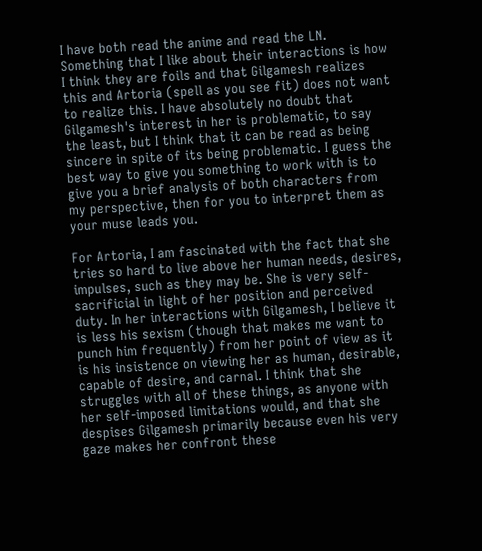I have both read the anime and read the LN. Something that I like about their interactions is how I think they are foils and that Gilgamesh realizes this and Artoria (spell as you see fit) does not want to realize this. I have absolutely no doubt that Gilgamesh's interest in her is problematic, to say the least, but I think that it can be read as being sincere in spite of its being problematic. I guess the best way to give you something to work with is to give you a brief analysis of both characters from my perspective, then for you to interpret them as your muse leads you.

For Artoria, I am fascinated with the fact that she tries so hard to live above her human needs, desires, impulses, such as they may be. She is very self-sacrificial in light of her position and perceived duty. In her interactions with Gilgamesh, I believe it is less his sexism (though that makes me want to punch him frequently) from her point of view as it is his insistence on viewing her as human, desirable, capable of desire, and carnal. I think that she struggles with all of these things, as anyone with her self-imposed limitations would, and that she despises Gilgamesh primarily because even his very gaze makes her confront these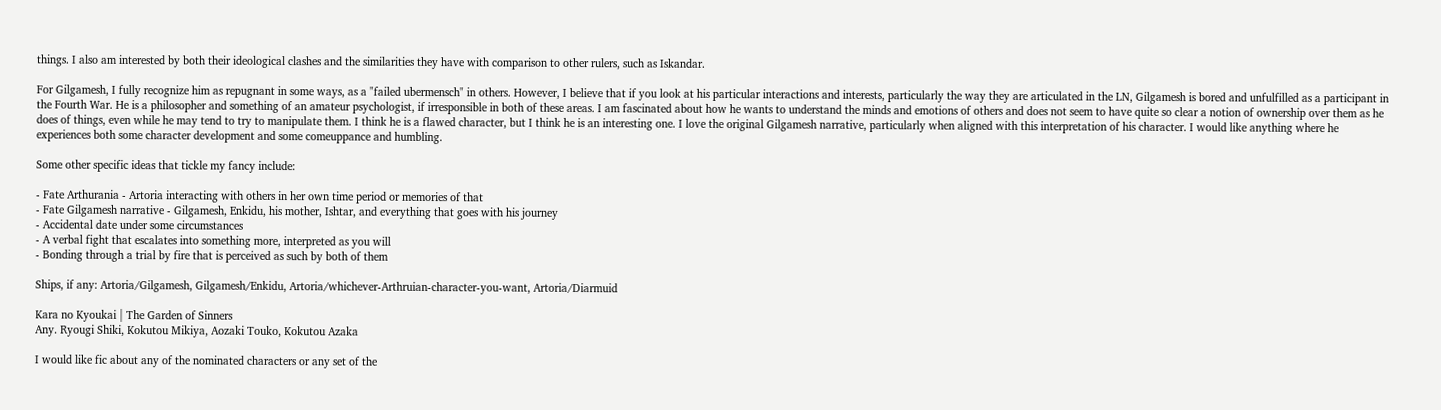things. I also am interested by both their ideological clashes and the similarities they have with comparison to other rulers, such as Iskandar.

For Gilgamesh, I fully recognize him as repugnant in some ways, as a "failed ubermensch" in others. However, I believe that if you look at his particular interactions and interests, particularly the way they are articulated in the LN, Gilgamesh is bored and unfulfilled as a participant in the Fourth War. He is a philosopher and something of an amateur psychologist, if irresponsible in both of these areas. I am fascinated about how he wants to understand the minds and emotions of others and does not seem to have quite so clear a notion of ownership over them as he does of things, even while he may tend to try to manipulate them. I think he is a flawed character, but I think he is an interesting one. I love the original Gilgamesh narrative, particularly when aligned with this interpretation of his character. I would like anything where he experiences both some character development and some comeuppance and humbling.

Some other specific ideas that tickle my fancy include:

- Fate Arthurania - Artoria interacting with others in her own time period or memories of that
- Fate Gilgamesh narrative - Gilgamesh, Enkidu, his mother, Ishtar, and everything that goes with his journey
- Accidental date under some circumstances
- A verbal fight that escalates into something more, interpreted as you will
- Bonding through a trial by fire that is perceived as such by both of them

Ships, if any: Artoria/Gilgamesh, Gilgamesh/Enkidu, Artoria/whichever-Arthruian-character-you-want, Artoria/Diarmuid

Kara no Kyoukai | The Garden of Sinners
Any. Ryougi Shiki, Kokutou Mikiya, Aozaki Touko, Kokutou Azaka

I would like fic about any of the nominated characters or any set of the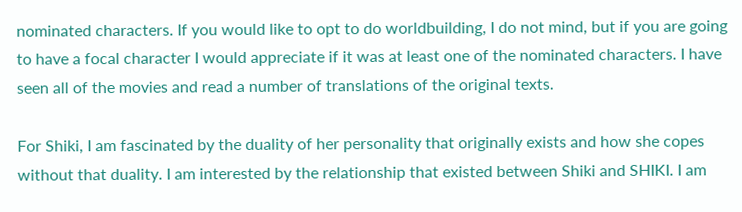nominated characters. If you would like to opt to do worldbuilding, I do not mind, but if you are going to have a focal character I would appreciate if it was at least one of the nominated characters. I have seen all of the movies and read a number of translations of the original texts.

For Shiki, I am fascinated by the duality of her personality that originally exists and how she copes without that duality. I am interested by the relationship that existed between Shiki and SHIKI. I am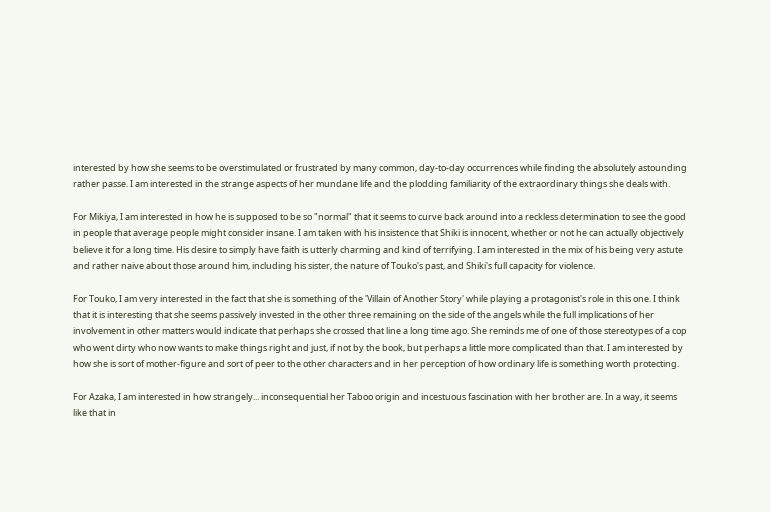interested by how she seems to be overstimulated or frustrated by many common, day-to-day occurrences while finding the absolutely astounding rather passe. I am interested in the strange aspects of her mundane life and the plodding familiarity of the extraordinary things she deals with.

For Mikiya, I am interested in how he is supposed to be so "normal" that it seems to curve back around into a reckless determination to see the good in people that average people might consider insane. I am taken with his insistence that Shiki is innocent, whether or not he can actually objectively believe it for a long time. His desire to simply have faith is utterly charming and kind of terrifying. I am interested in the mix of his being very astute and rather naive about those around him, including his sister, the nature of Touko's past, and Shiki's full capacity for violence.

For Touko, I am very interested in the fact that she is something of the 'Villain of Another Story' while playing a protagonist's role in this one. I think that it is interesting that she seems passively invested in the other three remaining on the side of the angels while the full implications of her involvement in other matters would indicate that perhaps she crossed that line a long time ago. She reminds me of one of those stereotypes of a cop who went dirty who now wants to make things right and just, if not by the book, but perhaps a little more complicated than that. I am interested by how she is sort of mother-figure and sort of peer to the other characters and in her perception of how ordinary life is something worth protecting.

For Azaka, I am interested in how strangely... inconsequential her Taboo origin and incestuous fascination with her brother are. In a way, it seems like that in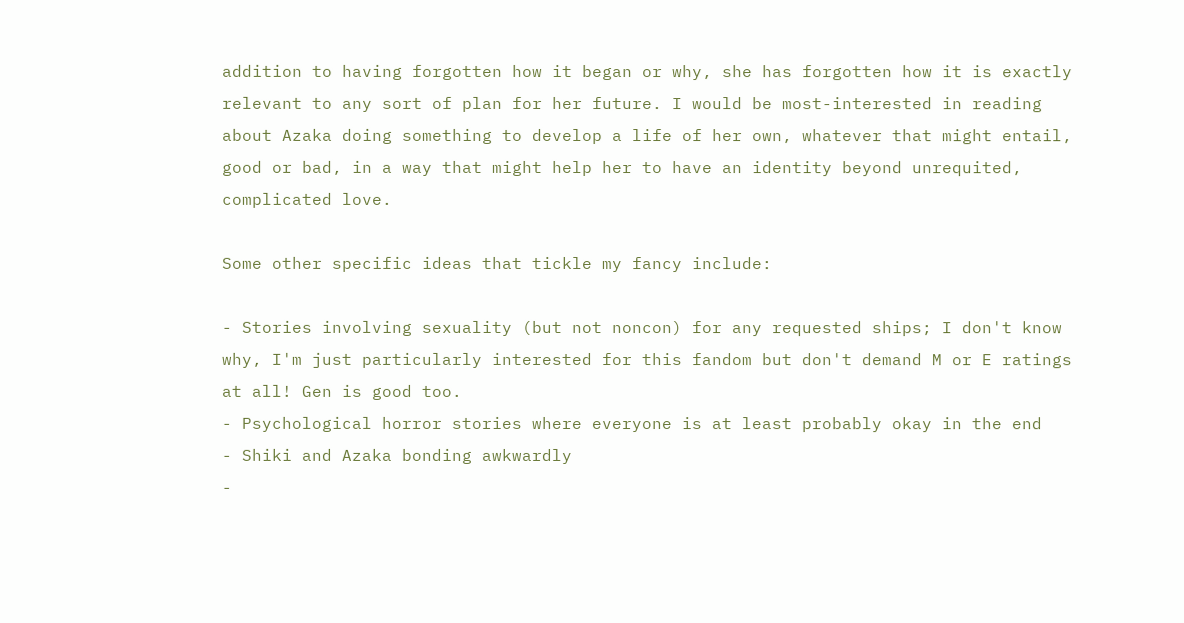addition to having forgotten how it began or why, she has forgotten how it is exactly relevant to any sort of plan for her future. I would be most-interested in reading about Azaka doing something to develop a life of her own, whatever that might entail, good or bad, in a way that might help her to have an identity beyond unrequited, complicated love.

Some other specific ideas that tickle my fancy include:

- Stories involving sexuality (but not noncon) for any requested ships; I don't know why, I'm just particularly interested for this fandom but don't demand M or E ratings at all! Gen is good too.
- Psychological horror stories where everyone is at least probably okay in the end
- Shiki and Azaka bonding awkwardly
-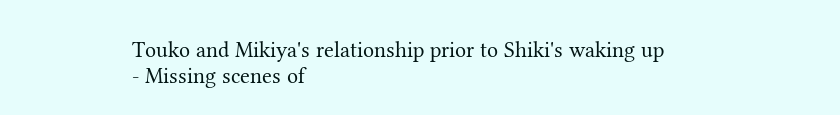Touko and Mikiya's relationship prior to Shiki's waking up
- Missing scenes of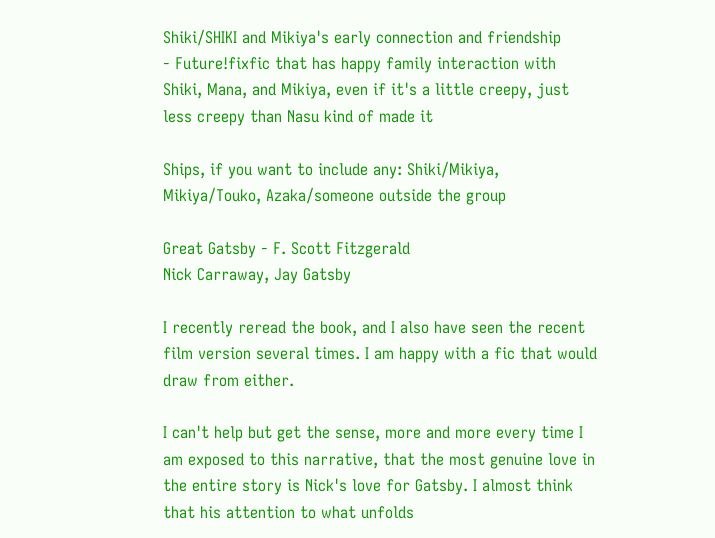Shiki/SHIKI and Mikiya's early connection and friendship
- Future!fixfic that has happy family interaction with Shiki, Mana, and Mikiya, even if it's a little creepy, just less creepy than Nasu kind of made it

Ships, if you want to include any: Shiki/Mikiya, Mikiya/Touko, Azaka/someone outside the group

Great Gatsby - F. Scott Fitzgerald
Nick Carraway, Jay Gatsby

I recently reread the book, and I also have seen the recent film version several times. I am happy with a fic that would draw from either.

I can't help but get the sense, more and more every time I am exposed to this narrative, that the most genuine love in the entire story is Nick's love for Gatsby. I almost think that his attention to what unfolds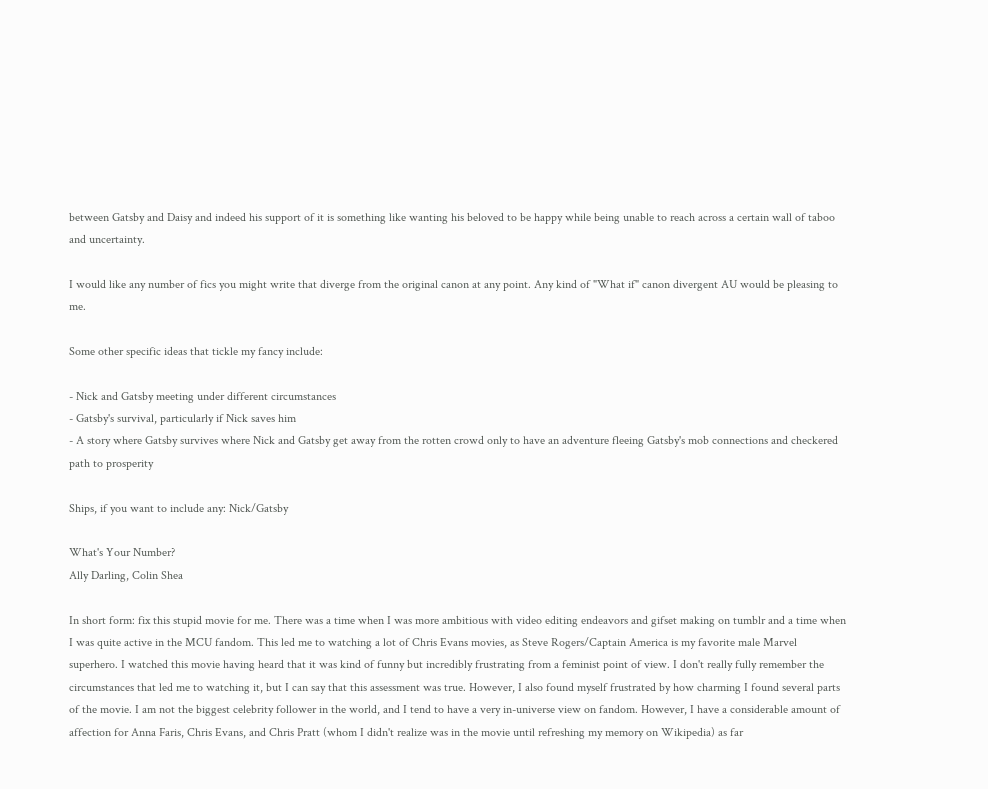between Gatsby and Daisy and indeed his support of it is something like wanting his beloved to be happy while being unable to reach across a certain wall of taboo and uncertainty.

I would like any number of fics you might write that diverge from the original canon at any point. Any kind of "What if" canon divergent AU would be pleasing to me.

Some other specific ideas that tickle my fancy include:

- Nick and Gatsby meeting under different circumstances
- Gatsby's survival, particularly if Nick saves him
- A story where Gatsby survives where Nick and Gatsby get away from the rotten crowd only to have an adventure fleeing Gatsby's mob connections and checkered path to prosperity

Ships, if you want to include any: Nick/Gatsby

What's Your Number?
Ally Darling, Colin Shea

In short form: fix this stupid movie for me. There was a time when I was more ambitious with video editing endeavors and gifset making on tumblr and a time when I was quite active in the MCU fandom. This led me to watching a lot of Chris Evans movies, as Steve Rogers/Captain America is my favorite male Marvel superhero. I watched this movie having heard that it was kind of funny but incredibly frustrating from a feminist point of view. I don't really fully remember the circumstances that led me to watching it, but I can say that this assessment was true. However, I also found myself frustrated by how charming I found several parts of the movie. I am not the biggest celebrity follower in the world, and I tend to have a very in-universe view on fandom. However, I have a considerable amount of affection for Anna Faris, Chris Evans, and Chris Pratt (whom I didn't realize was in the movie until refreshing my memory on Wikipedia) as far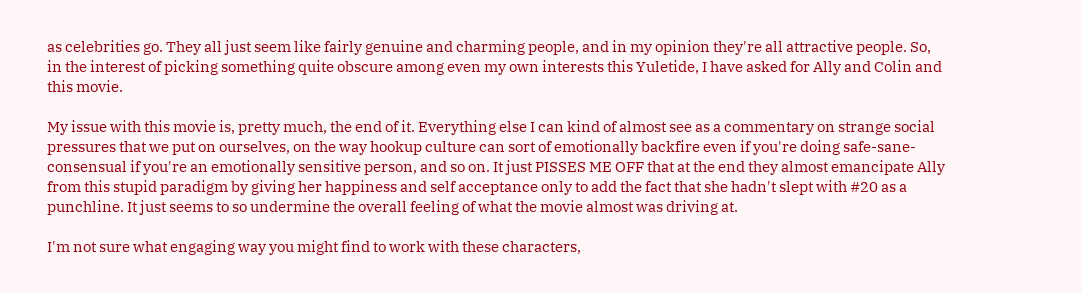as celebrities go. They all just seem like fairly genuine and charming people, and in my opinion they're all attractive people. So, in the interest of picking something quite obscure among even my own interests this Yuletide, I have asked for Ally and Colin and this movie.

My issue with this movie is, pretty much, the end of it. Everything else I can kind of almost see as a commentary on strange social pressures that we put on ourselves, on the way hookup culture can sort of emotionally backfire even if you're doing safe-sane-consensual if you're an emotionally sensitive person, and so on. It just PISSES ME OFF that at the end they almost emancipate Ally from this stupid paradigm by giving her happiness and self acceptance only to add the fact that she hadn't slept with #20 as a punchline. It just seems to so undermine the overall feeling of what the movie almost was driving at.

I'm not sure what engaging way you might find to work with these characters,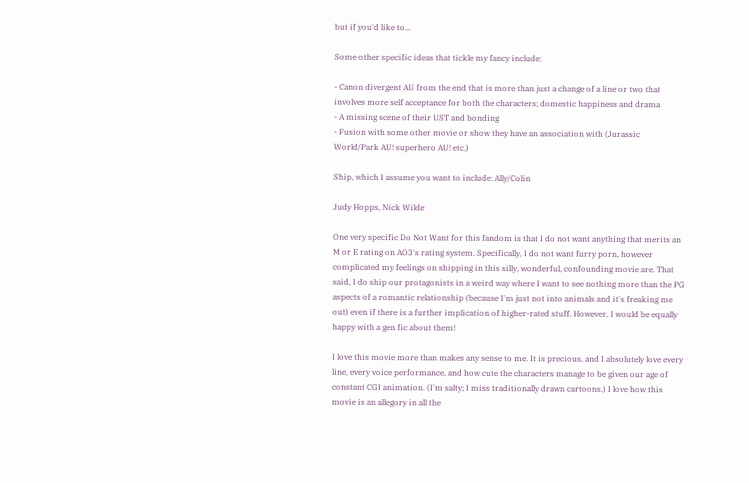but if you'd like to...

Some other specific ideas that tickle my fancy include:

- Canon divergent AU from the end that is more than just a change of a line or two that involves more self acceptance for both the characters; domestic happiness and drama
- A missing scene of their UST and bonding
- Fusion with some other movie or show they have an association with (Jurassic World/Park AU! superhero AU! etc.)

Ship, which I assume you want to include: Ally/Colin

Judy Hopps, Nick Wilde

One very specific Do Not Want for this fandom is that I do not want anything that merits an M or E rating on AO3's rating system. Specifically, I do not want furry porn, however complicated my feelings on shipping in this silly, wonderful, confounding movie are. That said, I do ship our protagonists in a weird way where I want to see nothing more than the PG aspects of a romantic relationship (because I'm just not into animals and it's freaking me out) even if there is a further implication of higher-rated stuff. However, I would be equally happy with a gen fic about them!

I love this movie more than makes any sense to me. It is precious, and I absolutely love every line, every voice performance, and how cute the characters manage to be given our age of constant CGI animation. (I'm salty; I miss traditionally drawn cartoons.) I love how this movie is an allegory in all the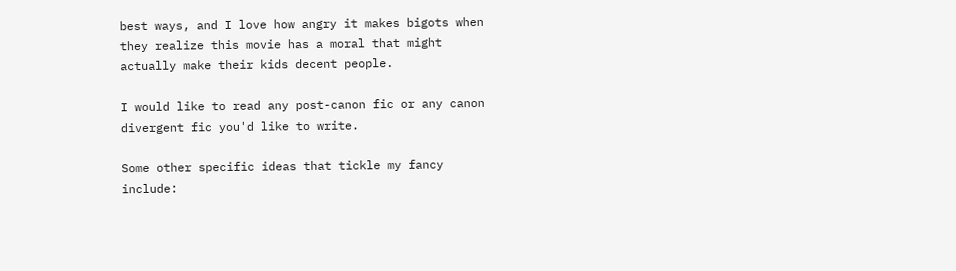best ways, and I love how angry it makes bigots when they realize this movie has a moral that might actually make their kids decent people.

I would like to read any post-canon fic or any canon divergent fic you'd like to write.

Some other specific ideas that tickle my fancy include: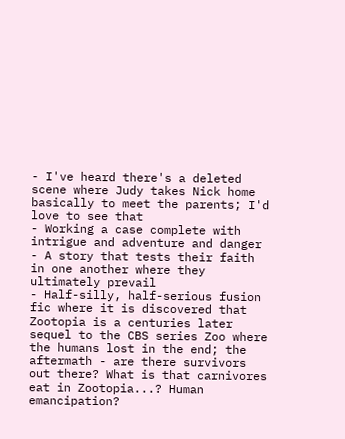- I've heard there's a deleted scene where Judy takes Nick home basically to meet the parents; I'd love to see that
- Working a case complete with intrigue and adventure and danger
- A story that tests their faith in one another where they ultimately prevail
- Half-silly, half-serious fusion fic where it is discovered that Zootopia is a centuries later sequel to the CBS series Zoo where the humans lost in the end; the aftermath - are there survivors out there? What is that carnivores eat in Zootopia...? Human emancipation?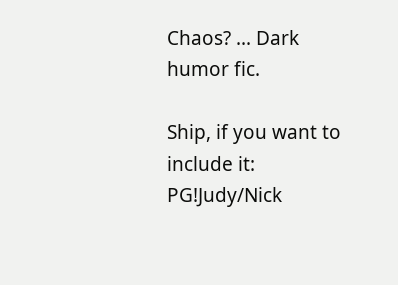Chaos? ... Dark humor fic.

Ship, if you want to include it: PG!Judy/Nick